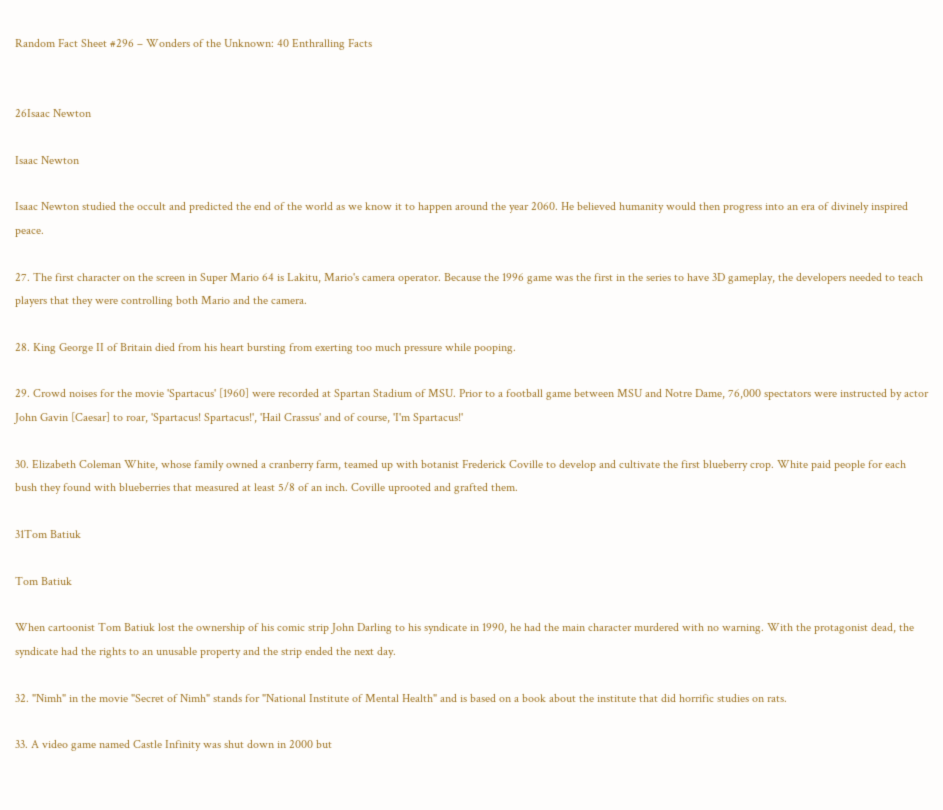Random Fact Sheet #296 – Wonders of the Unknown: 40 Enthralling Facts


26Isaac Newton

Isaac Newton

Isaac Newton studied the occult and predicted the end of the world as we know it to happen around the year 2060. He believed humanity would then progress into an era of divinely inspired peace.

27. The first character on the screen in Super Mario 64 is Lakitu, Mario's camera operator. Because the 1996 game was the first in the series to have 3D gameplay, the developers needed to teach players that they were controlling both Mario and the camera.

28. King George II of Britain died from his heart bursting from exerting too much pressure while pooping.

29. Crowd noises for the movie 'Spartacus' [1960] were recorded at Spartan Stadium of MSU. Prior to a football game between MSU and Notre Dame, 76,000 spectators were instructed by actor John Gavin [Caesar] to roar, 'Spartacus! Spartacus!', 'Hail Crassus' and of course, 'I'm Spartacus!'

30. Elizabeth Coleman White, whose family owned a cranberry farm, teamed up with botanist Frederick Coville to develop and cultivate the first blueberry crop. White paid people for each bush they found with blueberries that measured at least 5/8 of an inch. Coville uprooted and grafted them.

31Tom Batiuk

Tom Batiuk

When cartoonist Tom Batiuk lost the ownership of his comic strip John Darling to his syndicate in 1990, he had the main character murdered with no warning. With the protagonist dead, the syndicate had the rights to an unusable property and the strip ended the next day.

32. "Nimh" in the movie "Secret of Nimh" stands for "National Institute of Mental Health" and is based on a book about the institute that did horrific studies on rats.

33. A video game named Castle Infinity was shut down in 2000 but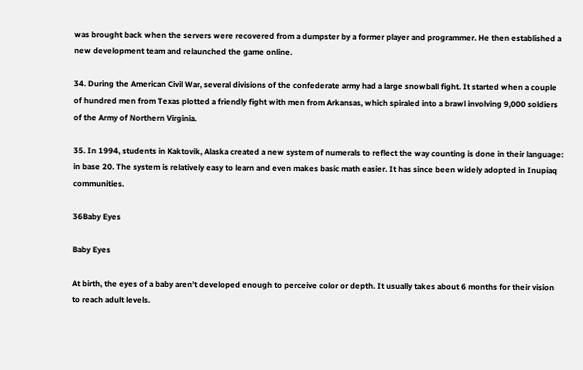was brought back when the servers were recovered from a dumpster by a former player and programmer. He then established a new development team and relaunched the game online.

34. During the American Civil War, several divisions of the confederate army had a large snowball fight. It started when a couple of hundred men from Texas plotted a friendly fight with men from Arkansas, which spiraled into a brawl involving 9,000 soldiers of the Army of Northern Virginia.

35. In 1994, students in Kaktovik, Alaska created a new system of numerals to reflect the way counting is done in their language: in base 20. The system is relatively easy to learn and even makes basic math easier. It has since been widely adopted in Inupiaq communities.

36Baby Eyes

Baby Eyes

At birth, the eyes of a baby aren’t developed enough to perceive color or depth. It usually takes about 6 months for their vision to reach adult levels.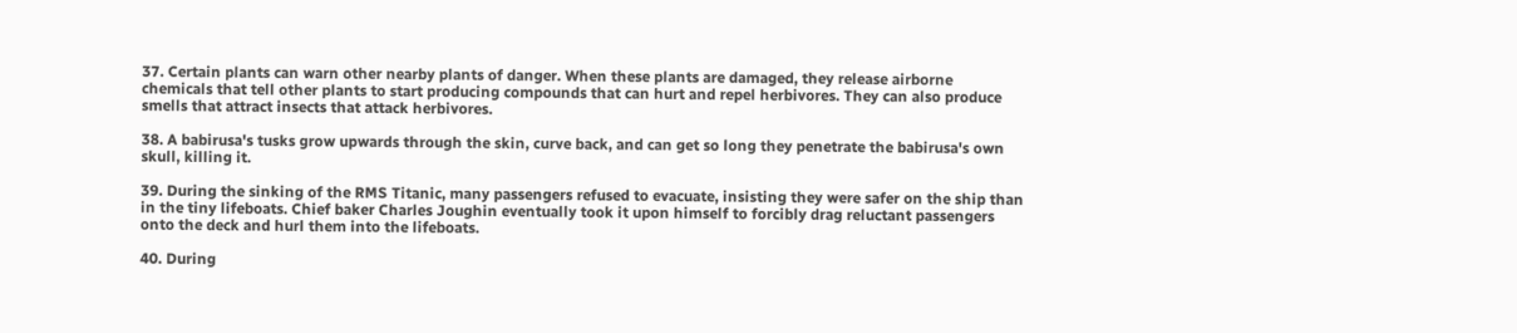37. Certain plants can warn other nearby plants of danger. When these plants are damaged, they release airborne chemicals that tell other plants to start producing compounds that can hurt and repel herbivores. They can also produce smells that attract insects that attack herbivores.

38. A babirusa's tusks grow upwards through the skin, curve back, and can get so long they penetrate the babirusa's own skull, killing it.

39. During the sinking of the RMS Titanic, many passengers refused to evacuate, insisting they were safer on the ship than in the tiny lifeboats. Chief baker Charles Joughin eventually took it upon himself to forcibly drag reluctant passengers onto the deck and hurl them into the lifeboats.

40. During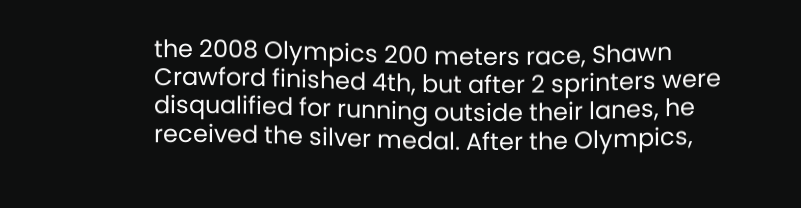the 2008 Olympics 200 meters race, Shawn Crawford finished 4th, but after 2 sprinters were disqualified for running outside their lanes, he received the silver medal. After the Olympics,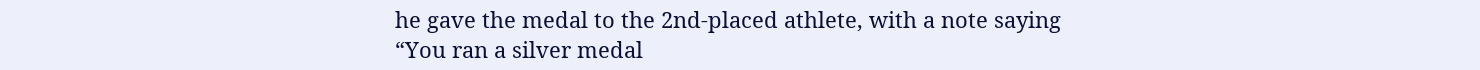he gave the medal to the 2nd-placed athlete, with a note saying “You ran a silver medal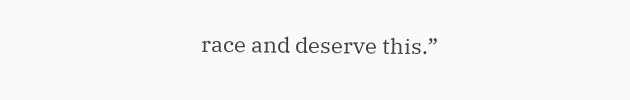race and deserve this.”